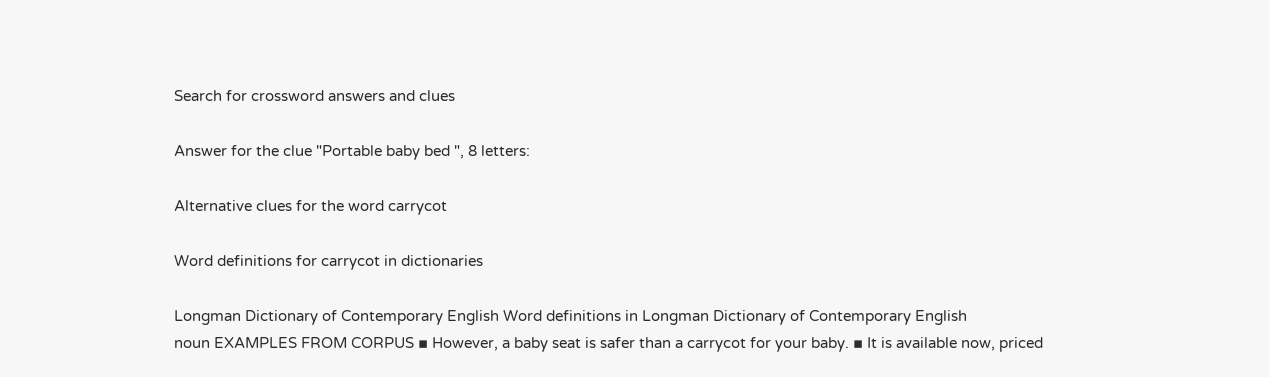Search for crossword answers and clues

Answer for the clue "Portable baby bed ", 8 letters:

Alternative clues for the word carrycot

Word definitions for carrycot in dictionaries

Longman Dictionary of Contemporary English Word definitions in Longman Dictionary of Contemporary English
noun EXAMPLES FROM CORPUS ▪ However, a baby seat is safer than a carrycot for your baby. ▪ It is available now, priced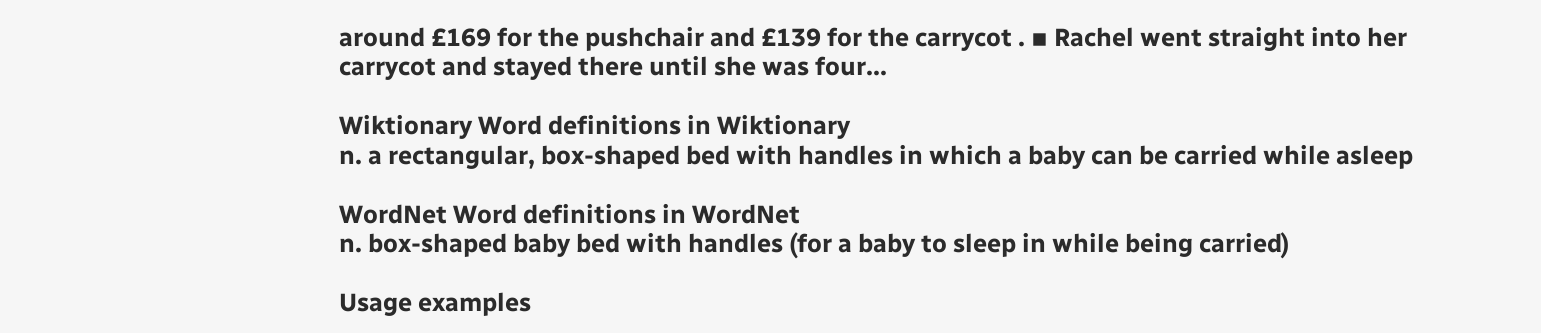around £169 for the pushchair and £139 for the carrycot . ▪ Rachel went straight into her carrycot and stayed there until she was four...

Wiktionary Word definitions in Wiktionary
n. a rectangular, box-shaped bed with handles in which a baby can be carried while asleep

WordNet Word definitions in WordNet
n. box-shaped baby bed with handles (for a baby to sleep in while being carried)

Usage examples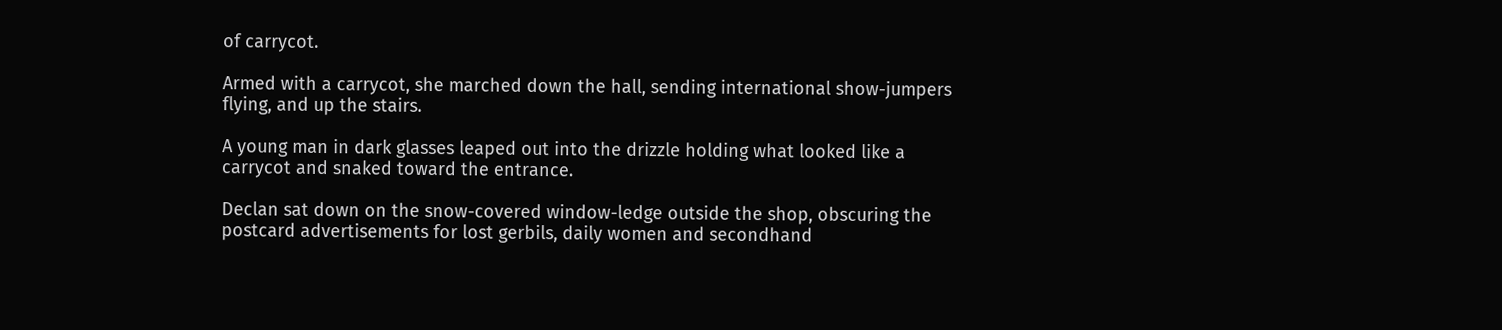of carrycot.

Armed with a carrycot, she marched down the hall, sending international show-jumpers flying, and up the stairs.

A young man in dark glasses leaped out into the drizzle holding what looked like a carrycot and snaked toward the entrance.

Declan sat down on the snow-covered window-ledge outside the shop, obscuring the postcard advertisements for lost gerbils, daily women and secondhand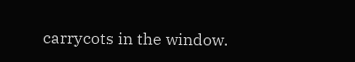carrycots in the window.